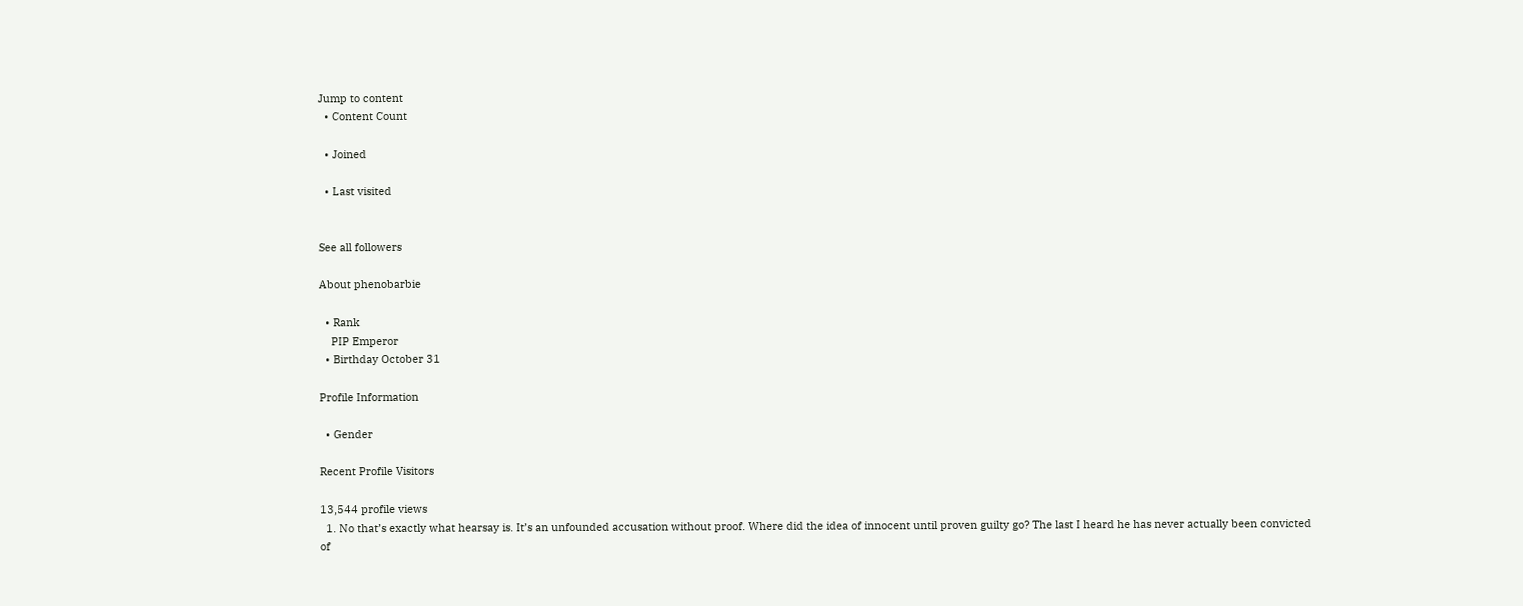Jump to content
  • Content Count

  • Joined

  • Last visited


See all followers

About phenobarbie

  • Rank
    PIP Emperor
  • Birthday October 31

Profile Information

  • Gender

Recent Profile Visitors

13,544 profile views
  1. No that’s exactly what hearsay is. It’s an unfounded accusation without proof. Where did the idea of innocent until proven guilty go? The last I heard he has never actually been convicted of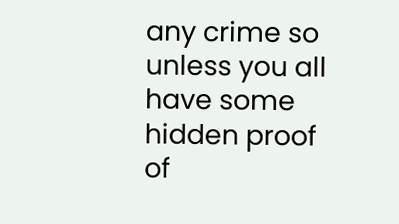any crime so unless you all have some hidden proof of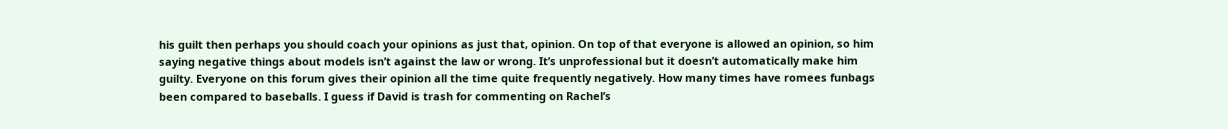his guilt then perhaps you should coach your opinions as just that, opinion. On top of that everyone is allowed an opinion, so him saying negative things about models isn’t against the law or wrong. It’s unprofessional but it doesn’t automatically make him guilty. Everyone on this forum gives their opinion all the time quite frequently negatively. How many times have romees funbags been compared to baseballs. I guess if David is trash for commenting on Rachel’s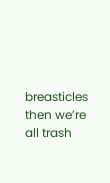breasticles then we’re all trash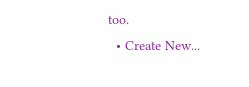too.
  • Create New...